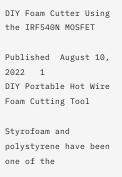DIY Foam Cutter Using the IRF540N MOSFET

Published  August 10, 2022   1
DIY Portable Hot Wire Foam Cutting Tool

Styrofoam and polystyrene have been one of the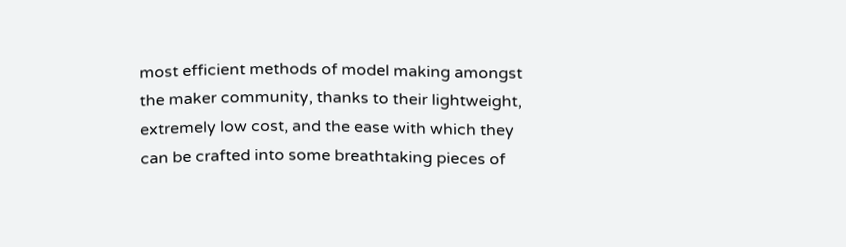most efficient methods of model making amongst the maker community, thanks to their lightweight, extremely low cost, and the ease with which they can be crafted into some breathtaking pieces of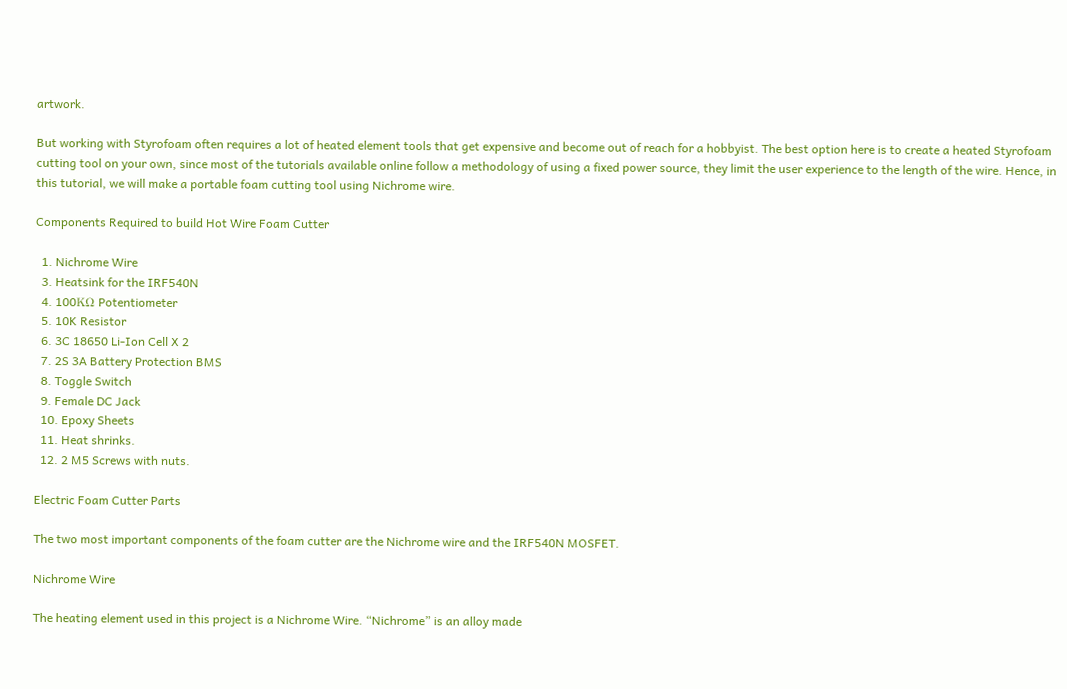artwork.

But working with Styrofoam often requires a lot of heated element tools that get expensive and become out of reach for a hobbyist. The best option here is to create a heated Styrofoam cutting tool on your own, since most of the tutorials available online follow a methodology of using a fixed power source, they limit the user experience to the length of the wire. Hence, in this tutorial, we will make a portable foam cutting tool using Nichrome wire.

Components Required to build Hot Wire Foam Cutter

  1. Nichrome Wire
  3. Heatsink for the IRF540N
  4. 100KΩ Potentiometer
  5. 10K Resistor
  6. 3C 18650 Li-Ion Cell X 2
  7. 2S 3A Battery Protection BMS
  8. Toggle Switch
  9. Female DC Jack
  10. Epoxy Sheets
  11. Heat shrinks.
  12. 2 M5 Screws with nuts.

Electric Foam Cutter Parts

The two most important components of the foam cutter are the Nichrome wire and the IRF540N MOSFET.

Nichrome Wire

The heating element used in this project is a Nichrome Wire. “Nichrome” is an alloy made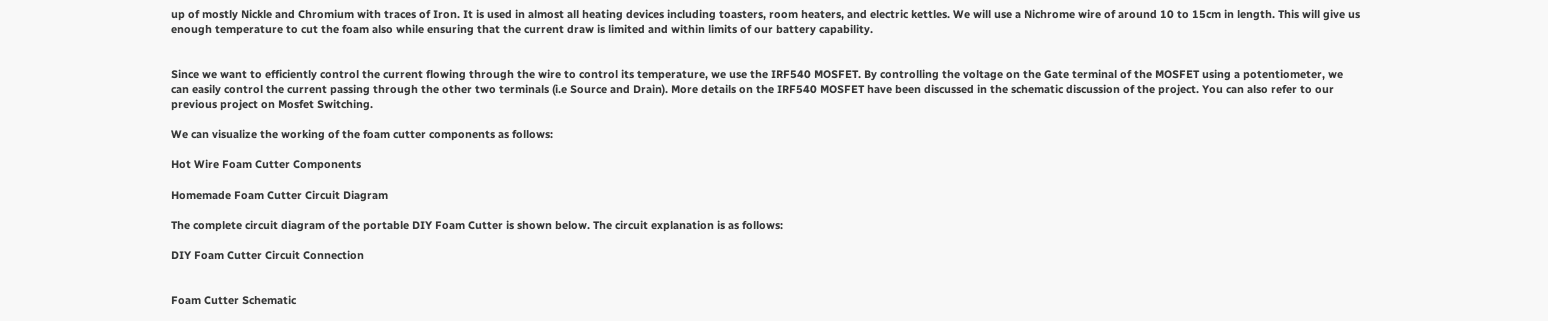up of mostly Nickle and Chromium with traces of Iron. It is used in almost all heating devices including toasters, room heaters, and electric kettles. We will use a Nichrome wire of around 10 to 15cm in length. This will give us enough temperature to cut the foam also while ensuring that the current draw is limited and within limits of our battery capability.


Since we want to efficiently control the current flowing through the wire to control its temperature, we use the IRF540 MOSFET. By controlling the voltage on the Gate terminal of the MOSFET using a potentiometer, we can easily control the current passing through the other two terminals (i.e Source and Drain). More details on the IRF540 MOSFET have been discussed in the schematic discussion of the project. You can also refer to our previous project on Mosfet Switching.

We can visualize the working of the foam cutter components as follows:

Hot Wire Foam Cutter Components

Homemade Foam Cutter Circuit Diagram

The complete circuit diagram of the portable DIY Foam Cutter is shown below. The circuit explanation is as follows:

DIY Foam Cutter Circuit Connection


Foam Cutter Schematic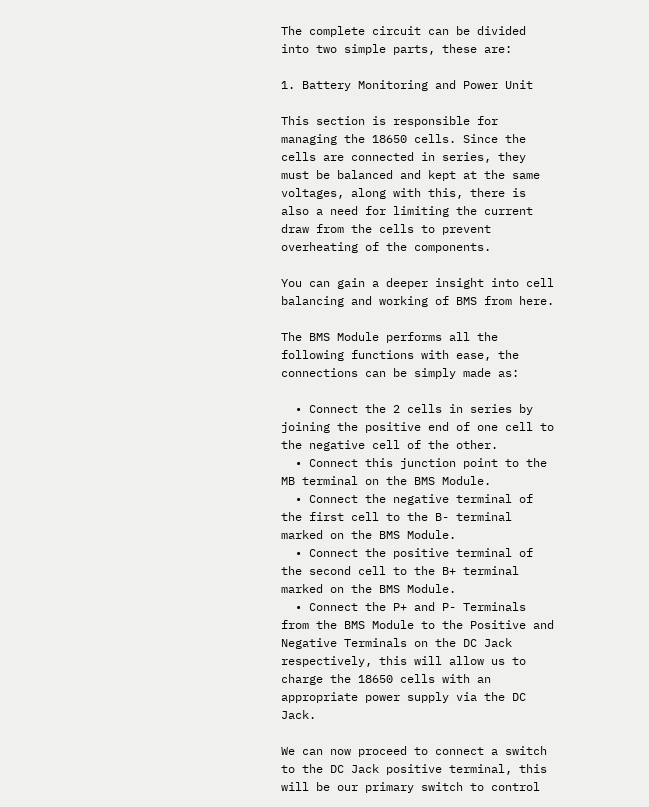The complete circuit can be divided into two simple parts, these are:

1. Battery Monitoring and Power Unit

This section is responsible for managing the 18650 cells. Since the cells are connected in series, they must be balanced and kept at the same voltages, along with this, there is also a need for limiting the current draw from the cells to prevent overheating of the components.

You can gain a deeper insight into cell balancing and working of BMS from here.

The BMS Module performs all the following functions with ease, the connections can be simply made as:

  • Connect the 2 cells in series by joining the positive end of one cell to the negative cell of the other.
  • Connect this junction point to the MB terminal on the BMS Module.
  • Connect the negative terminal of the first cell to the B- terminal marked on the BMS Module.
  • Connect the positive terminal of the second cell to the B+ terminal marked on the BMS Module.
  • Connect the P+ and P- Terminals from the BMS Module to the Positive and Negative Terminals on the DC Jack respectively, this will allow us to charge the 18650 cells with an appropriate power supply via the DC Jack.

We can now proceed to connect a switch to the DC Jack positive terminal, this will be our primary switch to control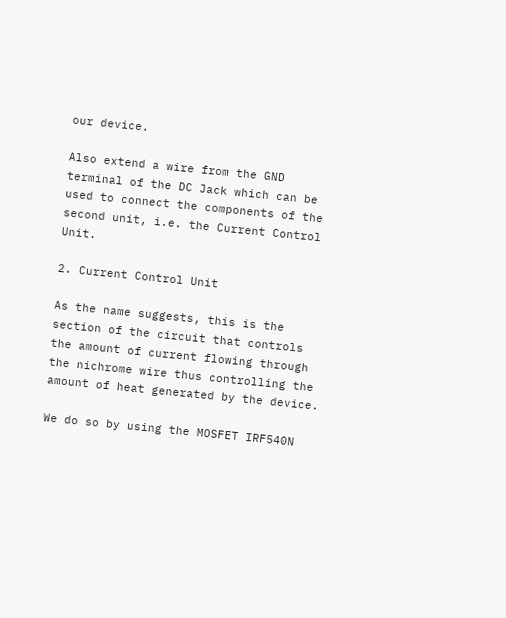our device.

Also extend a wire from the GND terminal of the DC Jack which can be used to connect the components of the second unit, i.e. the Current Control Unit.

2. Current Control Unit

As the name suggests, this is the section of the circuit that controls the amount of current flowing through the nichrome wire thus controlling the amount of heat generated by the device.

We do so by using the MOSFET IRF540N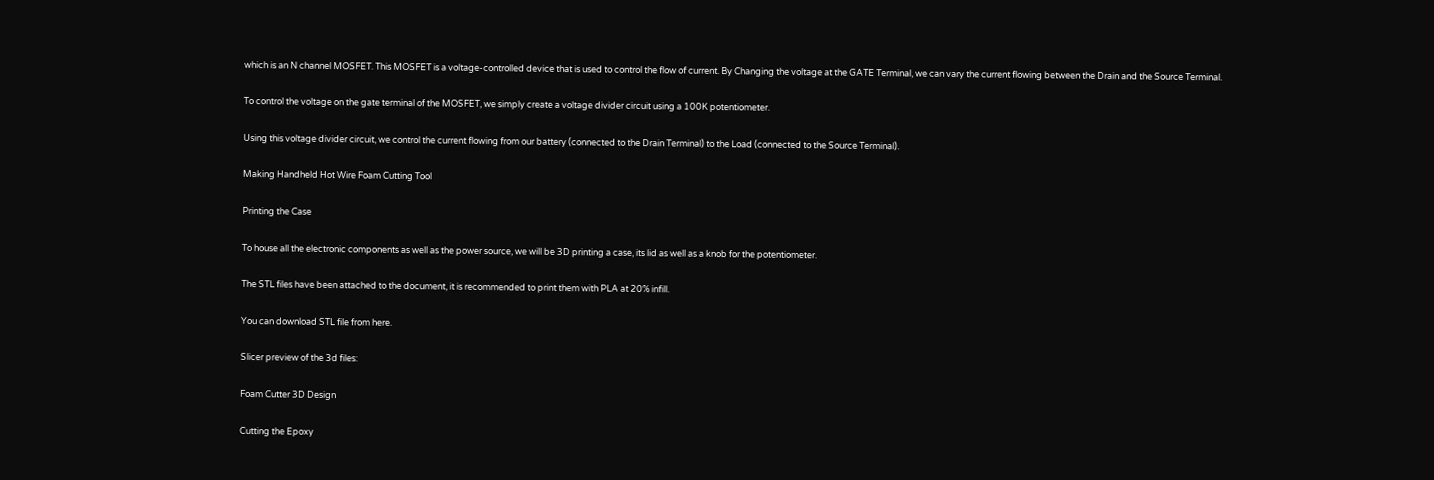which is an N channel MOSFET. This MOSFET is a voltage-controlled device that is used to control the flow of current. By Changing the voltage at the GATE Terminal, we can vary the current flowing between the Drain and the Source Terminal.

To control the voltage on the gate terminal of the MOSFET, we simply create a voltage divider circuit using a 100K potentiometer.

Using this voltage divider circuit, we control the current flowing from our battery (connected to the Drain Terminal) to the Load (connected to the Source Terminal).

Making Handheld Hot Wire Foam Cutting Tool

Printing the Case

To house all the electronic components as well as the power source, we will be 3D printing a case, its lid as well as a knob for the potentiometer.

The STL files have been attached to the document, it is recommended to print them with PLA at 20% infill.

You can download STL file from here.

Slicer preview of the 3d files:

Foam Cutter 3D Design

Cutting the Epoxy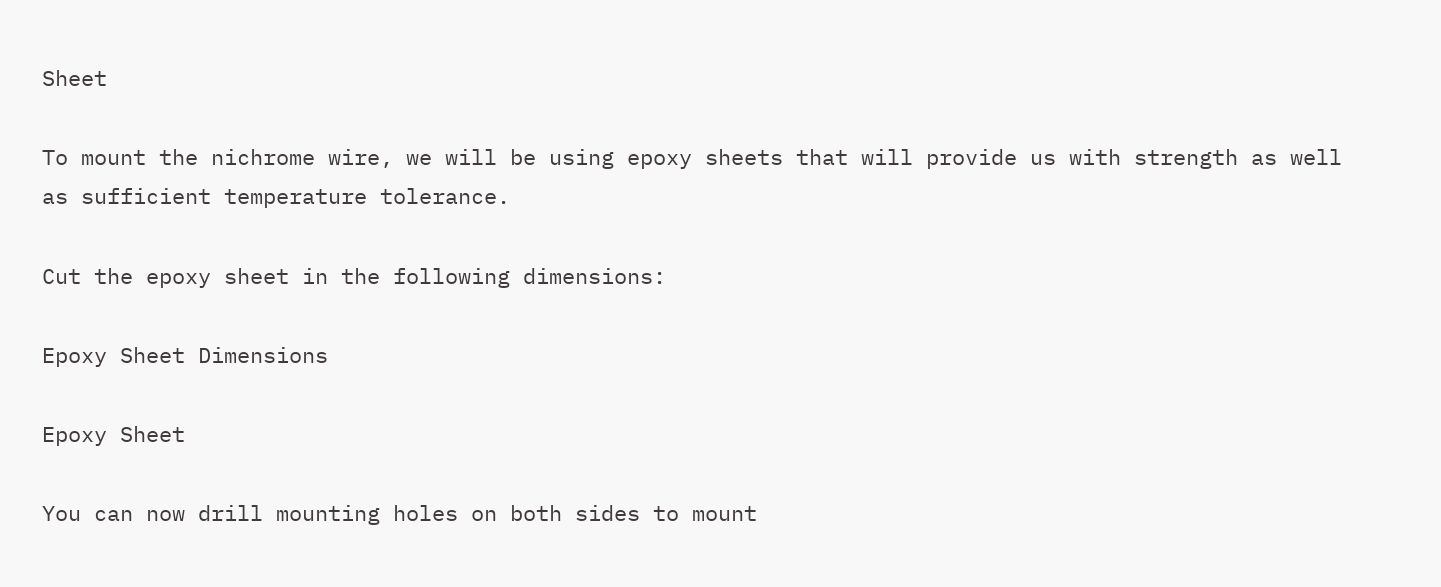Sheet

To mount the nichrome wire, we will be using epoxy sheets that will provide us with strength as well as sufficient temperature tolerance.

Cut the epoxy sheet in the following dimensions:

Epoxy Sheet Dimensions

Epoxy Sheet

You can now drill mounting holes on both sides to mount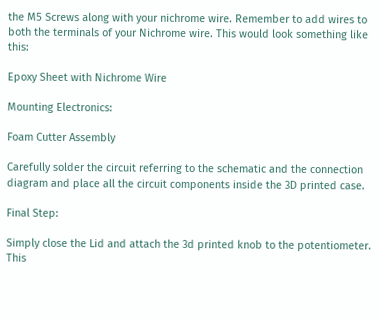the M5 Screws along with your nichrome wire. Remember to add wires to both the terminals of your Nichrome wire. This would look something like this:

Epoxy Sheet with Nichrome Wire

Mounting Electronics:

Foam Cutter Assembly

Carefully solder the circuit referring to the schematic and the connection diagram and place all the circuit components inside the 3D printed case.

Final Step:

Simply close the Lid and attach the 3d printed knob to the potentiometer. This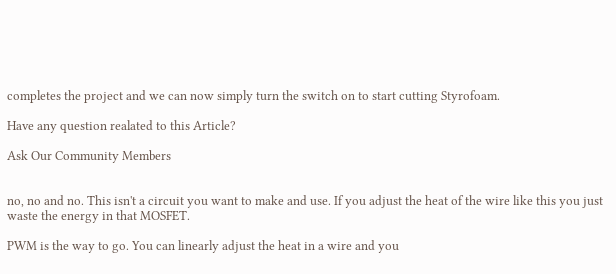completes the project and we can now simply turn the switch on to start cutting Styrofoam.

Have any question realated to this Article?

Ask Our Community Members


no, no and no. This isn't a circuit you want to make and use. If you adjust the heat of the wire like this you just waste the energy in that MOSFET.

PWM is the way to go. You can linearly adjust the heat in a wire and you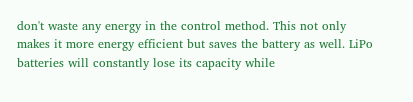don't waste any energy in the control method. This not only makes it more energy efficient but saves the battery as well. LiPo batteries will constantly lose its capacity while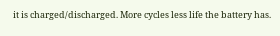it is charged/discharged. More cycles less life the battery has.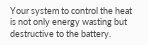Your system to control the heat is not only energy wasting but destructive to the battery.